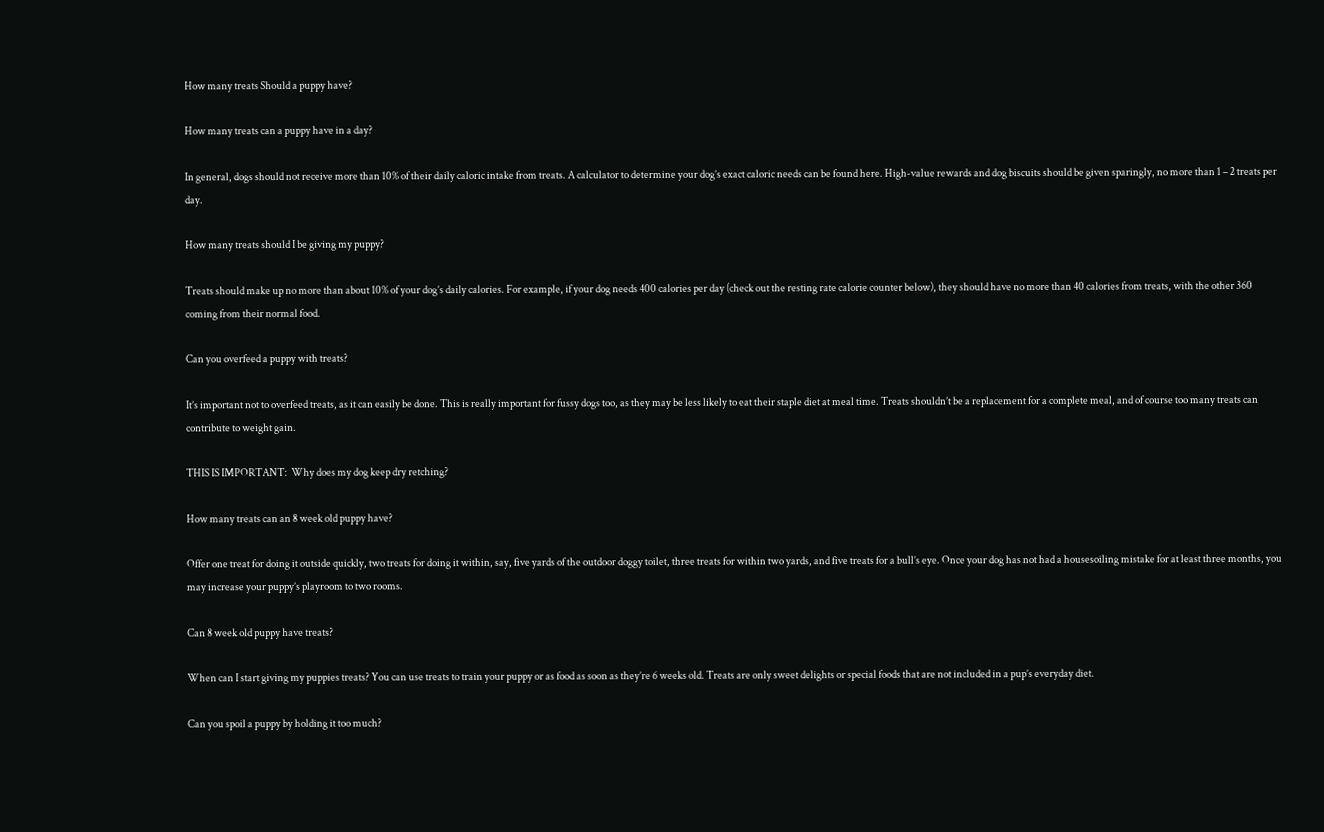How many treats Should a puppy have?

How many treats can a puppy have in a day?

In general, dogs should not receive more than 10% of their daily caloric intake from treats. A calculator to determine your dog’s exact caloric needs can be found here. High-value rewards and dog biscuits should be given sparingly, no more than 1 – 2 treats per day.

How many treats should I be giving my puppy?

Treats should make up no more than about 10% of your dog’s daily calories. For example, if your dog needs 400 calories per day (check out the resting rate calorie counter below), they should have no more than 40 calories from treats, with the other 360 coming from their normal food.

Can you overfeed a puppy with treats?

It’s important not to overfeed treats, as it can easily be done. This is really important for fussy dogs too, as they may be less likely to eat their staple diet at meal time. Treats shouldn’t be a replacement for a complete meal, and of course too many treats can contribute to weight gain.

THIS IS IMPORTANT:  Why does my dog keep dry retching?

How many treats can an 8 week old puppy have?

Offer one treat for doing it outside quickly, two treats for doing it within, say, five yards of the outdoor doggy toilet, three treats for within two yards, and five treats for a bull’s eye. Once your dog has not had a housesoiling mistake for at least three months, you may increase your puppy’s playroom to two rooms.

Can 8 week old puppy have treats?

When can I start giving my puppies treats? You can use treats to train your puppy or as food as soon as they’re 6 weeks old. Treats are only sweet delights or special foods that are not included in a pup’s everyday diet.

Can you spoil a puppy by holding it too much?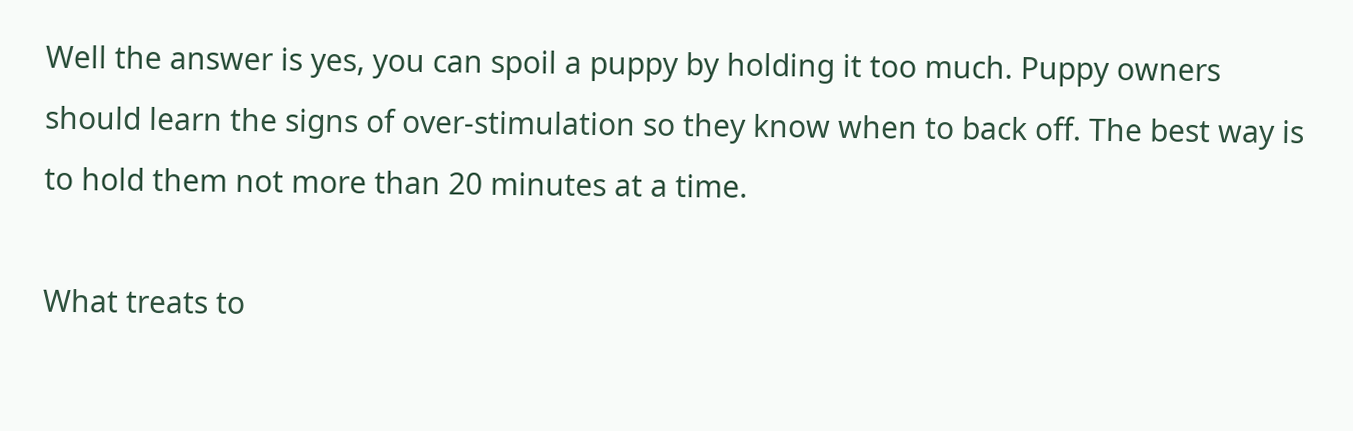Well the answer is yes, you can spoil a puppy by holding it too much. Puppy owners should learn the signs of over-stimulation so they know when to back off. The best way is to hold them not more than 20 minutes at a time.

What treats to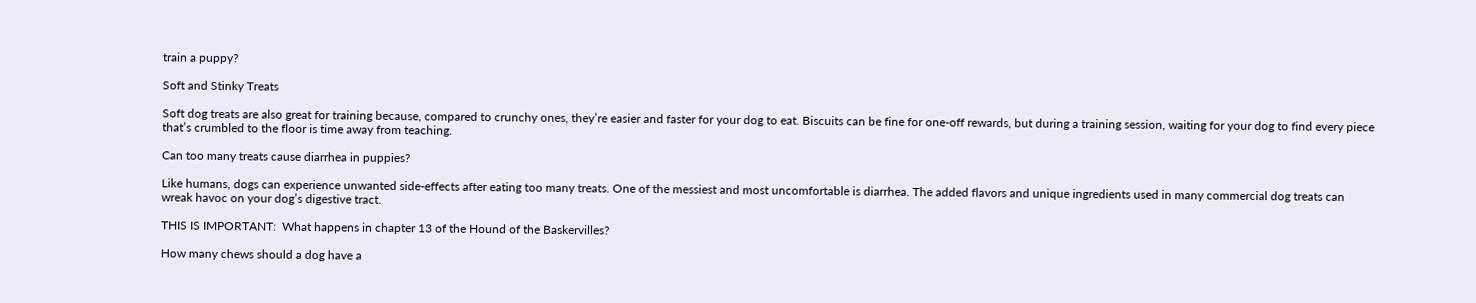train a puppy?

Soft and Stinky Treats

Soft dog treats are also great for training because, compared to crunchy ones, they’re easier and faster for your dog to eat. Biscuits can be fine for one-off rewards, but during a training session, waiting for your dog to find every piece that’s crumbled to the floor is time away from teaching.

Can too many treats cause diarrhea in puppies?

Like humans, dogs can experience unwanted side-effects after eating too many treats. One of the messiest and most uncomfortable is diarrhea. The added flavors and unique ingredients used in many commercial dog treats can wreak havoc on your dog’s digestive tract.

THIS IS IMPORTANT:  What happens in chapter 13 of the Hound of the Baskervilles?

How many chews should a dog have a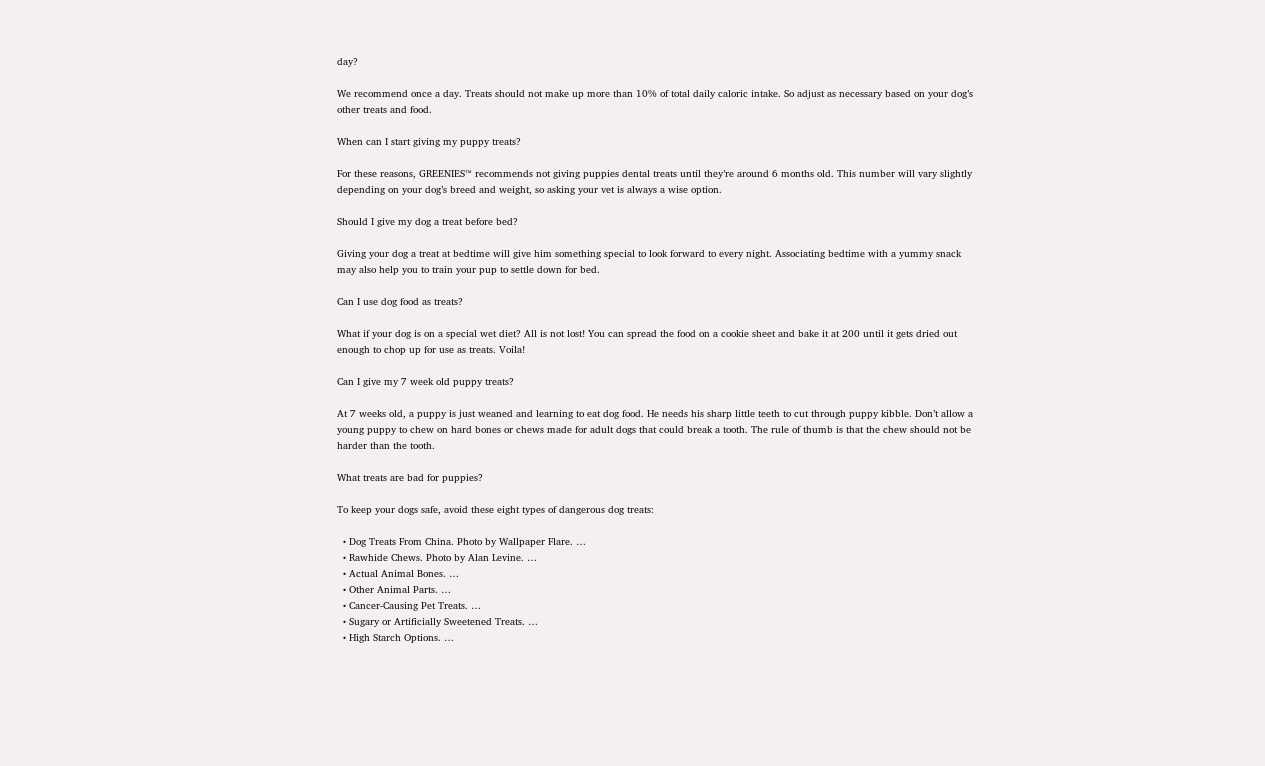day?

We recommend once a day. Treats should not make up more than 10% of total daily caloric intake. So adjust as necessary based on your dog’s other treats and food.

When can I start giving my puppy treats?

For these reasons, GREENIES™ recommends not giving puppies dental treats until they’re around 6 months old. This number will vary slightly depending on your dog’s breed and weight, so asking your vet is always a wise option.

Should I give my dog a treat before bed?

Giving your dog a treat at bedtime will give him something special to look forward to every night. Associating bedtime with a yummy snack may also help you to train your pup to settle down for bed.

Can I use dog food as treats?

What if your dog is on a special wet diet? All is not lost! You can spread the food on a cookie sheet and bake it at 200 until it gets dried out enough to chop up for use as treats. Voila!

Can I give my 7 week old puppy treats?

At 7 weeks old, a puppy is just weaned and learning to eat dog food. He needs his sharp little teeth to cut through puppy kibble. Don’t allow a young puppy to chew on hard bones or chews made for adult dogs that could break a tooth. The rule of thumb is that the chew should not be harder than the tooth.

What treats are bad for puppies?

To keep your dogs safe, avoid these eight types of dangerous dog treats:

  • Dog Treats From China. Photo by Wallpaper Flare. …
  • Rawhide Chews. Photo by Alan Levine. …
  • Actual Animal Bones. …
  • Other Animal Parts. …
  • Cancer-Causing Pet Treats. …
  • Sugary or Artificially Sweetened Treats. …
  • High Starch Options. …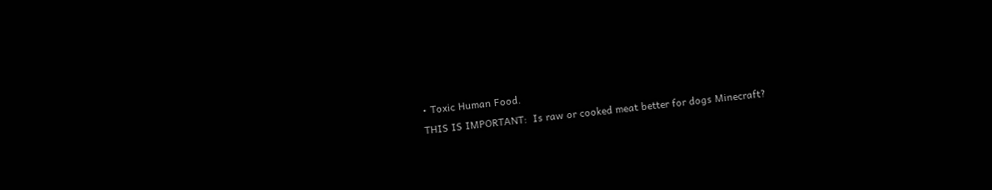• Toxic Human Food.
THIS IS IMPORTANT:  Is raw or cooked meat better for dogs Minecraft?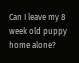Can I leave my 8 week old puppy home alone?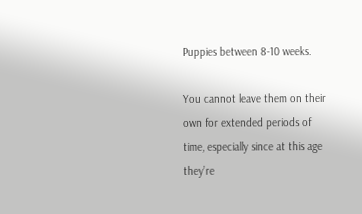Puppies between 8-10 weeks.

You cannot leave them on their own for extended periods of time, especially since at this age they’re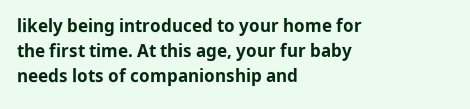likely being introduced to your home for the first time. At this age, your fur baby needs lots of companionship and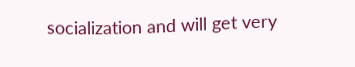socialization and will get very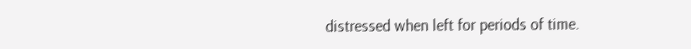distressed when left for periods of time.